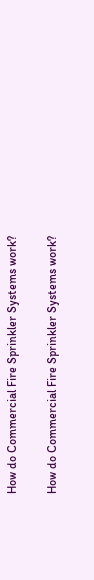How do Commercial Fire Sprinkler Systems work?

How do Commercial Fire Sprinkler Systems work?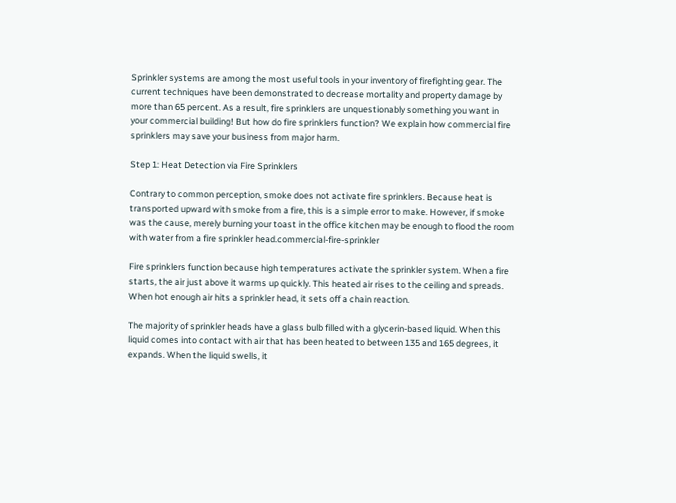Sprinkler systems are among the most useful tools in your inventory of firefighting gear. The current techniques have been demonstrated to decrease mortality and property damage by more than 65 percent. As a result, fire sprinklers are unquestionably something you want in your commercial building! But how do fire sprinklers function? We explain how commercial fire sprinklers may save your business from major harm.

Step 1: Heat Detection via Fire Sprinklers

Contrary to common perception, smoke does not activate fire sprinklers. Because heat is transported upward with smoke from a fire, this is a simple error to make. However, if smoke was the cause, merely burning your toast in the office kitchen may be enough to flood the room with water from a fire sprinkler head.commercial-fire-sprinkler

Fire sprinklers function because high temperatures activate the sprinkler system. When a fire starts, the air just above it warms up quickly. This heated air rises to the ceiling and spreads. When hot enough air hits a sprinkler head, it sets off a chain reaction.

The majority of sprinkler heads have a glass bulb filled with a glycerin-based liquid. When this liquid comes into contact with air that has been heated to between 135 and 165 degrees, it expands. When the liquid swells, it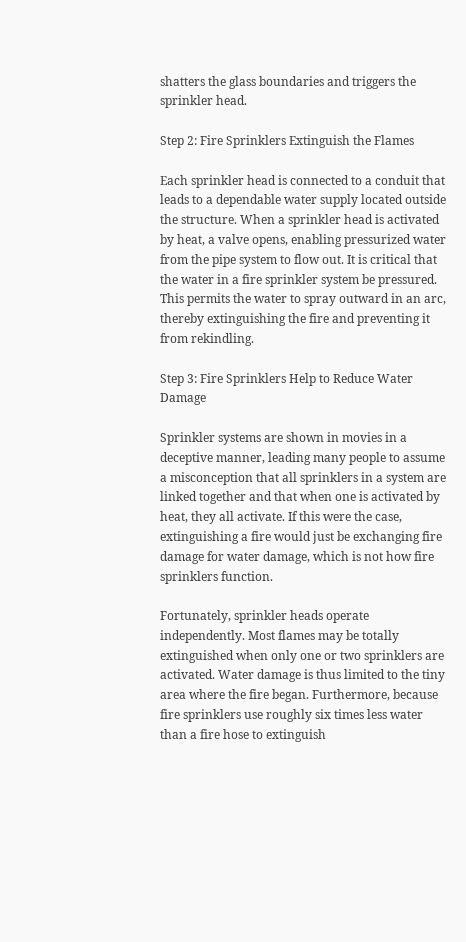shatters the glass boundaries and triggers the sprinkler head.

Step 2: Fire Sprinklers Extinguish the Flames

Each sprinkler head is connected to a conduit that leads to a dependable water supply located outside the structure. When a sprinkler head is activated by heat, a valve opens, enabling pressurized water from the pipe system to flow out. It is critical that the water in a fire sprinkler system be pressured. This permits the water to spray outward in an arc, thereby extinguishing the fire and preventing it from rekindling.

Step 3: Fire Sprinklers Help to Reduce Water Damage

Sprinkler systems are shown in movies in a deceptive manner, leading many people to assume a misconception that all sprinklers in a system are linked together and that when one is activated by heat, they all activate. If this were the case, extinguishing a fire would just be exchanging fire damage for water damage, which is not how fire sprinklers function.

Fortunately, sprinkler heads operate independently. Most flames may be totally extinguished when only one or two sprinklers are activated. Water damage is thus limited to the tiny area where the fire began. Furthermore, because fire sprinklers use roughly six times less water than a fire hose to extinguish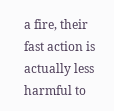a fire, their fast action is actually less harmful to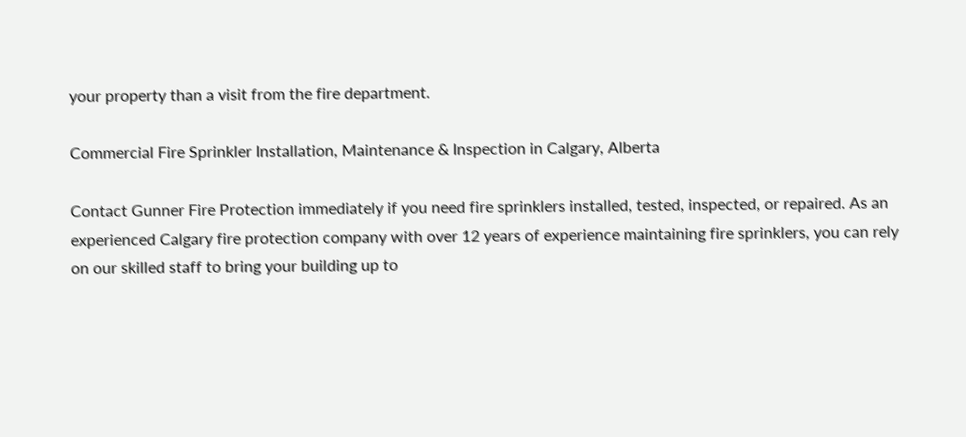your property than a visit from the fire department.

Commercial Fire Sprinkler Installation, Maintenance & Inspection in Calgary, Alberta

Contact Gunner Fire Protection immediately if you need fire sprinklers installed, tested, inspected, or repaired. As an experienced Calgary fire protection company with over 12 years of experience maintaining fire sprinklers, you can rely on our skilled staff to bring your building up to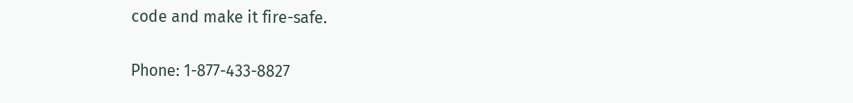code and make it fire-safe.

Phone: 1-877-433-8827